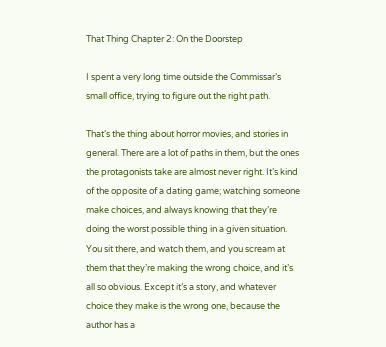That Thing Chapter 2: On the Doorstep

I spent a very long time outside the Commissar’s small office, trying to figure out the right path.

That’s the thing about horror movies, and stories in general. There are a lot of paths in them, but the ones the protagonists take are almost never right. It’s kind of the opposite of a dating game; watching someone make choices, and always knowing that they’re doing the worst possible thing in a given situation. You sit there, and watch them, and you scream at them that they’re making the wrong choice, and it’s all so obvious. Except it’s a story, and whatever choice they make is the wrong one, because the author has a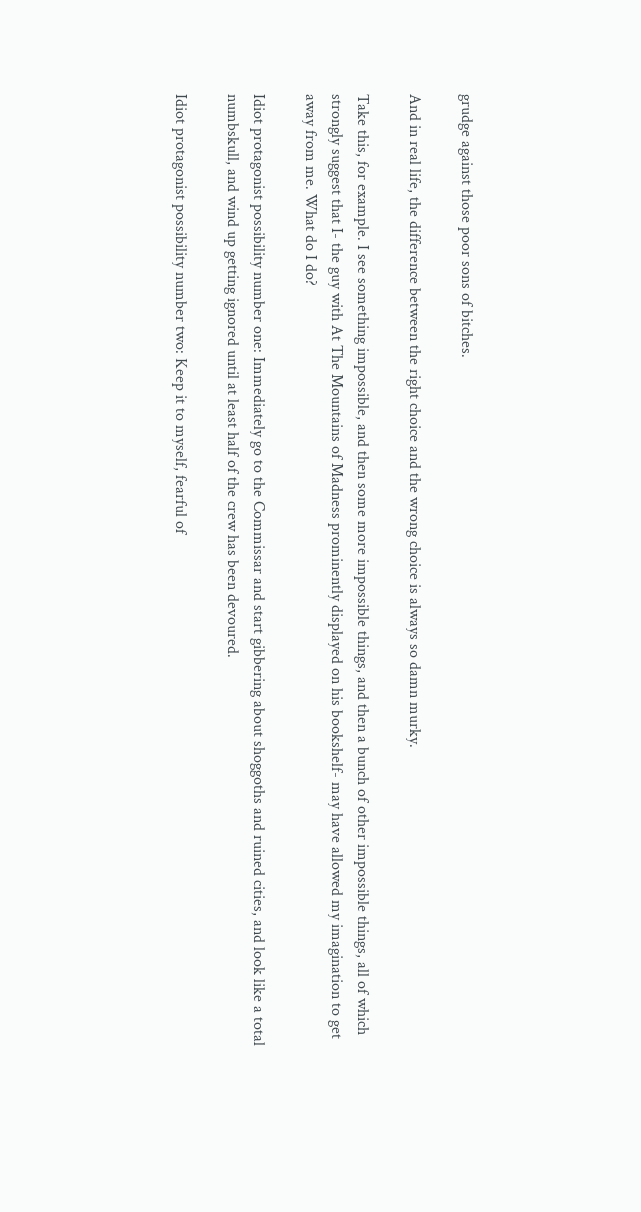grudge against those poor sons of bitches.

And in real life, the difference between the right choice and the wrong choice is always so damn murky.

Take this, for example. I see something impossible, and then some more impossible things, and then a bunch of other impossible things, all of which strongly suggest that I- the guy with At The Mountains of Madness prominently displayed on his bookshelf- may have allowed my imagination to get away from me. What do I do?

Idiot protagonist possibility number one: Immediately go to the Commissar and start gibbering about shoggoths and ruined cities, and look like a total numbskull, and wind up getting ignored until at least half of the crew has been devoured.

Idiot protagonist possibility number two: Keep it to myself, fearful of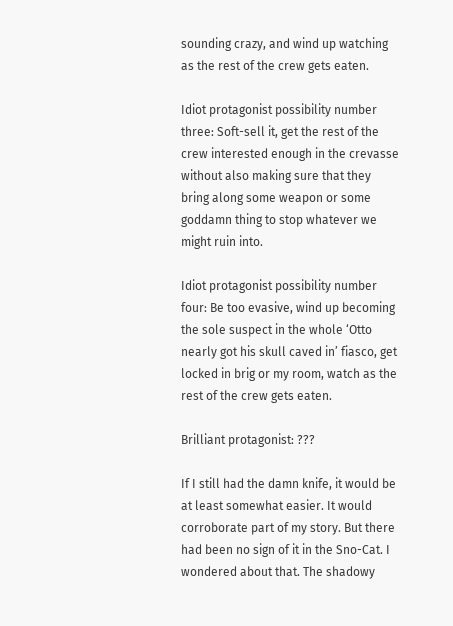sounding crazy, and wind up watching as the rest of the crew gets eaten.

Idiot protagonist possibility number three: Soft-sell it, get the rest of the crew interested enough in the crevasse without also making sure that they bring along some weapon or some goddamn thing to stop whatever we might ruin into.

Idiot protagonist possibility number four: Be too evasive, wind up becoming the sole suspect in the whole ‘Otto nearly got his skull caved in’ fiasco, get locked in brig or my room, watch as the rest of the crew gets eaten.

Brilliant protagonist: ???

If I still had the damn knife, it would be at least somewhat easier. It would corroborate part of my story. But there had been no sign of it in the Sno-Cat. I wondered about that. The shadowy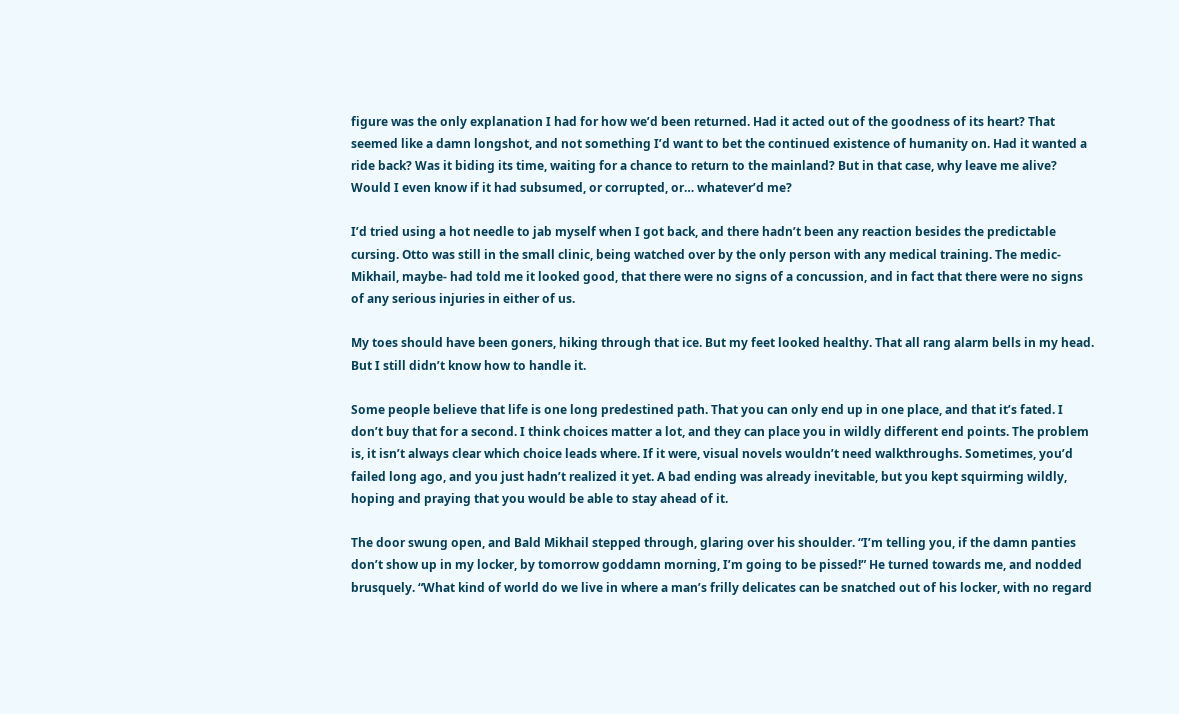figure was the only explanation I had for how we’d been returned. Had it acted out of the goodness of its heart? That seemed like a damn longshot, and not something I’d want to bet the continued existence of humanity on. Had it wanted a ride back? Was it biding its time, waiting for a chance to return to the mainland? But in that case, why leave me alive? Would I even know if it had subsumed, or corrupted, or… whatever’d me?

I’d tried using a hot needle to jab myself when I got back, and there hadn’t been any reaction besides the predictable cursing. Otto was still in the small clinic, being watched over by the only person with any medical training. The medic- Mikhail, maybe- had told me it looked good, that there were no signs of a concussion, and in fact that there were no signs of any serious injuries in either of us.

My toes should have been goners, hiking through that ice. But my feet looked healthy. That all rang alarm bells in my head. But I still didn’t know how to handle it.

Some people believe that life is one long predestined path. That you can only end up in one place, and that it’s fated. I don’t buy that for a second. I think choices matter a lot, and they can place you in wildly different end points. The problem is, it isn’t always clear which choice leads where. If it were, visual novels wouldn’t need walkthroughs. Sometimes, you’d failed long ago, and you just hadn’t realized it yet. A bad ending was already inevitable, but you kept squirming wildly, hoping and praying that you would be able to stay ahead of it.

The door swung open, and Bald Mikhail stepped through, glaring over his shoulder. “I’m telling you, if the damn panties don’t show up in my locker, by tomorrow goddamn morning, I’m going to be pissed!” He turned towards me, and nodded brusquely. “What kind of world do we live in where a man’s frilly delicates can be snatched out of his locker, with no regard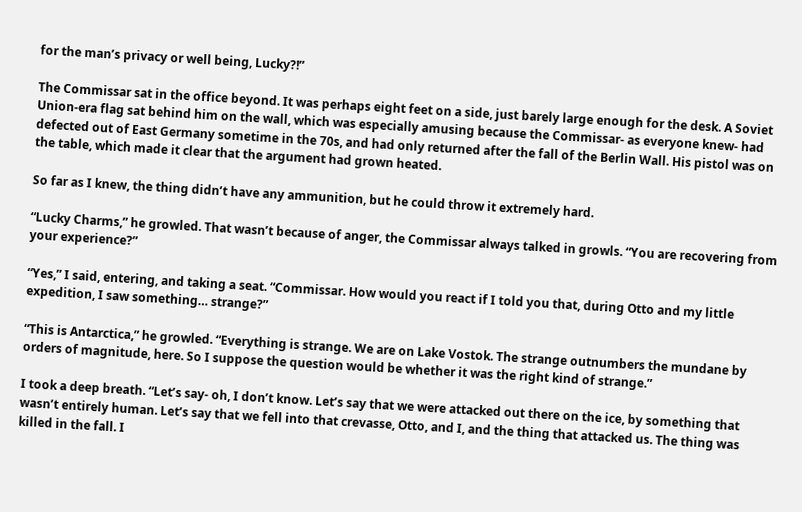for the man’s privacy or well being, Lucky?!”

The Commissar sat in the office beyond. It was perhaps eight feet on a side, just barely large enough for the desk. A Soviet Union-era flag sat behind him on the wall, which was especially amusing because the Commissar- as everyone knew- had defected out of East Germany sometime in the 70s, and had only returned after the fall of the Berlin Wall. His pistol was on the table, which made it clear that the argument had grown heated.

So far as I knew, the thing didn’t have any ammunition, but he could throw it extremely hard.

“Lucky Charms,” he growled. That wasn’t because of anger, the Commissar always talked in growls. “You are recovering from your experience?”

“Yes,” I said, entering, and taking a seat. “Commissar. How would you react if I told you that, during Otto and my little expedition, I saw something… strange?”

“This is Antarctica,” he growled. “Everything is strange. We are on Lake Vostok. The strange outnumbers the mundane by orders of magnitude, here. So I suppose the question would be whether it was the right kind of strange.”

I took a deep breath. “Let’s say- oh, I don’t know. Let’s say that we were attacked out there on the ice, by something that wasn’t entirely human. Let’s say that we fell into that crevasse, Otto, and I, and the thing that attacked us. The thing was killed in the fall. I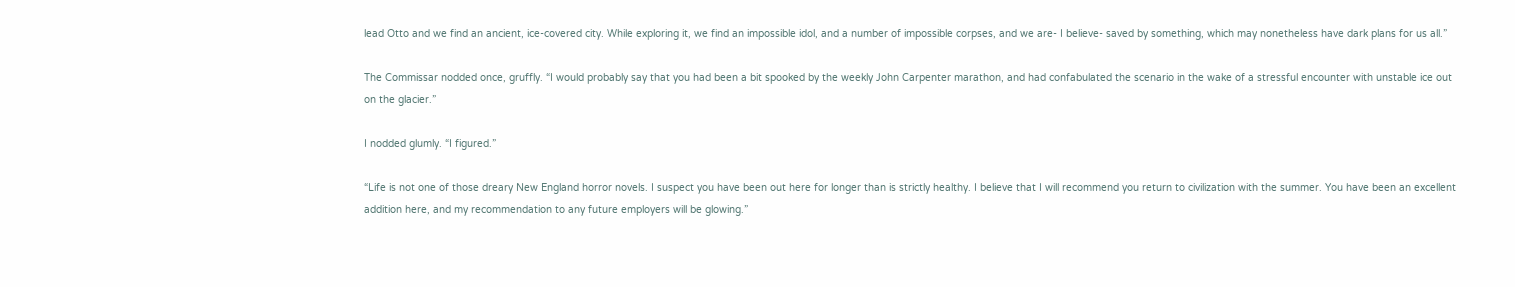lead Otto and we find an ancient, ice-covered city. While exploring it, we find an impossible idol, and a number of impossible corpses, and we are- I believe- saved by something, which may nonetheless have dark plans for us all.”

The Commissar nodded once, gruffly. “I would probably say that you had been a bit spooked by the weekly John Carpenter marathon, and had confabulated the scenario in the wake of a stressful encounter with unstable ice out on the glacier.”

I nodded glumly. “I figured.”

“Life is not one of those dreary New England horror novels. I suspect you have been out here for longer than is strictly healthy. I believe that I will recommend you return to civilization with the summer. You have been an excellent addition here, and my recommendation to any future employers will be glowing.”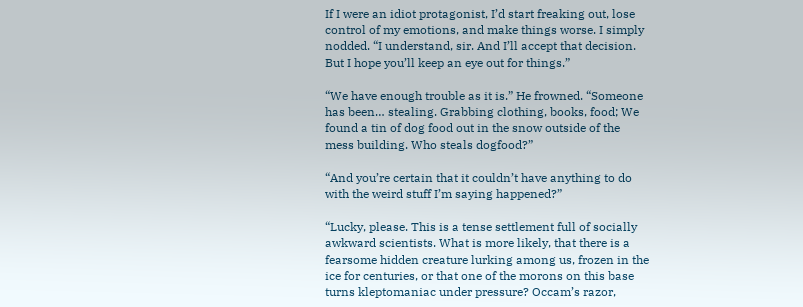If I were an idiot protagonist, I’d start freaking out, lose control of my emotions, and make things worse. I simply nodded. “I understand, sir. And I’ll accept that decision. But I hope you’ll keep an eye out for things.”

“We have enough trouble as it is.” He frowned. “Someone has been… stealing. Grabbing clothing, books, food; We found a tin of dog food out in the snow outside of the mess building. Who steals dogfood?”

“And you’re certain that it couldn’t have anything to do with the weird stuff I’m saying happened?”

“Lucky, please. This is a tense settlement full of socially awkward scientists. What is more likely, that there is a fearsome hidden creature lurking among us, frozen in the ice for centuries, or that one of the morons on this base turns kleptomaniac under pressure? Occam’s razor,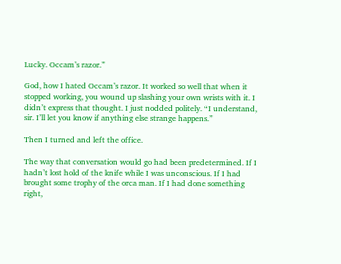Lucky. Occam’s razor.”

God, how I hated Occam’s razor. It worked so well that when it stopped working, you wound up slashing your own wrists with it. I didn’t express that thought. I just nodded politely. “I understand, sir. I’ll let you know if anything else strange happens.”

Then I turned and left the office.

The way that conversation would go had been predetermined. If I hadn’t lost hold of the knife while I was unconscious. If I had brought some trophy of the orca man. If I had done something right,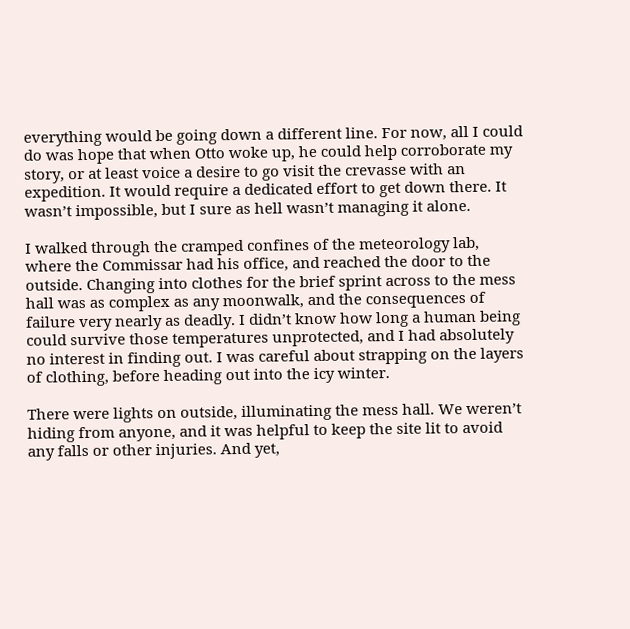everything would be going down a different line. For now, all I could do was hope that when Otto woke up, he could help corroborate my story, or at least voice a desire to go visit the crevasse with an expedition. It would require a dedicated effort to get down there. It wasn’t impossible, but I sure as hell wasn’t managing it alone.

I walked through the cramped confines of the meteorology lab, where the Commissar had his office, and reached the door to the outside. Changing into clothes for the brief sprint across to the mess hall was as complex as any moonwalk, and the consequences of failure very nearly as deadly. I didn’t know how long a human being could survive those temperatures unprotected, and I had absolutely no interest in finding out. I was careful about strapping on the layers of clothing, before heading out into the icy winter.

There were lights on outside, illuminating the mess hall. We weren’t hiding from anyone, and it was helpful to keep the site lit to avoid any falls or other injuries. And yet,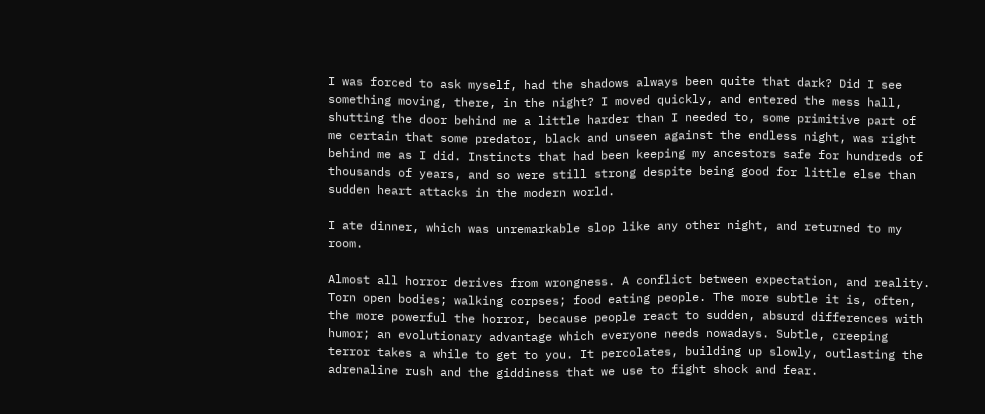I was forced to ask myself, had the shadows always been quite that dark? Did I see something moving, there, in the night? I moved quickly, and entered the mess hall, shutting the door behind me a little harder than I needed to, some primitive part of me certain that some predator, black and unseen against the endless night, was right behind me as I did. Instincts that had been keeping my ancestors safe for hundreds of thousands of years, and so were still strong despite being good for little else than sudden heart attacks in the modern world.

I ate dinner, which was unremarkable slop like any other night, and returned to my room.

Almost all horror derives from wrongness. A conflict between expectation, and reality. Torn open bodies; walking corpses; food eating people. The more subtle it is, often, the more powerful the horror, because people react to sudden, absurd differences with humor; an evolutionary advantage which everyone needs nowadays. Subtle, creeping terror takes a while to get to you. It percolates, building up slowly, outlasting the adrenaline rush and the giddiness that we use to fight shock and fear.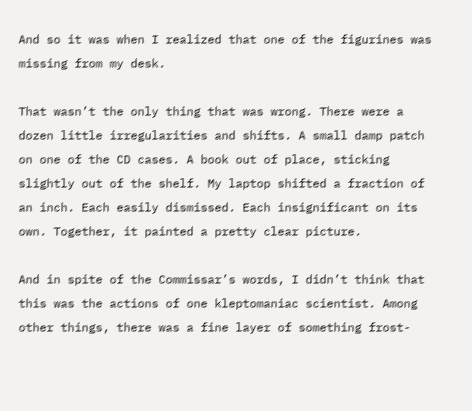And so it was when I realized that one of the figurines was missing from my desk.

That wasn’t the only thing that was wrong. There were a dozen little irregularities and shifts. A small damp patch on one of the CD cases. A book out of place, sticking slightly out of the shelf. My laptop shifted a fraction of an inch. Each easily dismissed. Each insignificant on its own. Together, it painted a pretty clear picture.

And in spite of the Commissar’s words, I didn’t think that this was the actions of one kleptomaniac scientist. Among other things, there was a fine layer of something frost-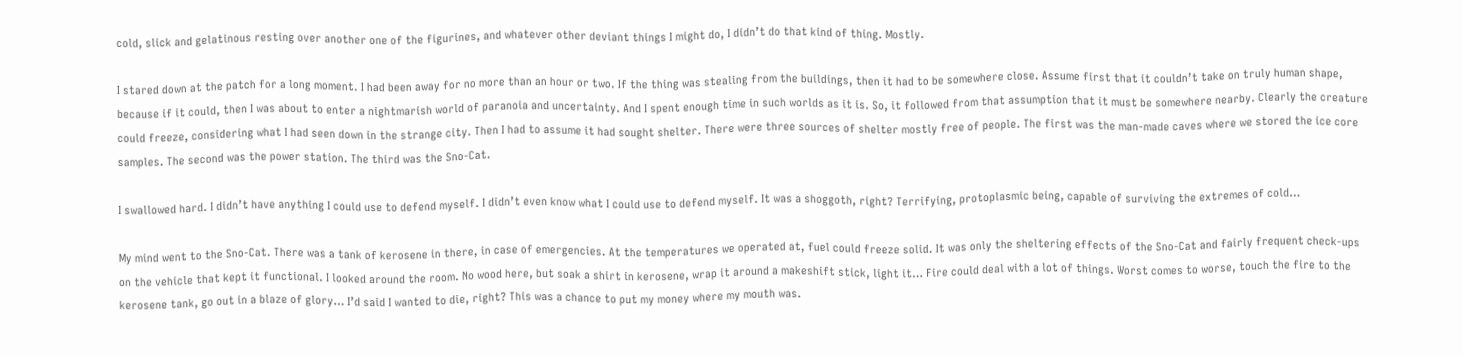cold, slick and gelatinous resting over another one of the figurines, and whatever other deviant things I might do, I didn’t do that kind of thing. Mostly.

I stared down at the patch for a long moment. I had been away for no more than an hour or two. If the thing was stealing from the buildings, then it had to be somewhere close. Assume first that it couldn’t take on truly human shape, because if it could, then I was about to enter a nightmarish world of paranoia and uncertainty. And I spent enough time in such worlds as it is. So, it followed from that assumption that it must be somewhere nearby. Clearly the creature could freeze, considering what I had seen down in the strange city. Then I had to assume it had sought shelter. There were three sources of shelter mostly free of people. The first was the man-made caves where we stored the ice core samples. The second was the power station. The third was the Sno-Cat.

I swallowed hard. I didn’t have anything I could use to defend myself. I didn’t even know what I could use to defend myself. It was a shoggoth, right? Terrifying, protoplasmic being, capable of surviving the extremes of cold…

My mind went to the Sno-Cat. There was a tank of kerosene in there, in case of emergencies. At the temperatures we operated at, fuel could freeze solid. It was only the sheltering effects of the Sno-Cat and fairly frequent check-ups on the vehicle that kept it functional. I looked around the room. No wood here, but soak a shirt in kerosene, wrap it around a makeshift stick, light it… Fire could deal with a lot of things. Worst comes to worse, touch the fire to the kerosene tank, go out in a blaze of glory… I’d said I wanted to die, right? This was a chance to put my money where my mouth was.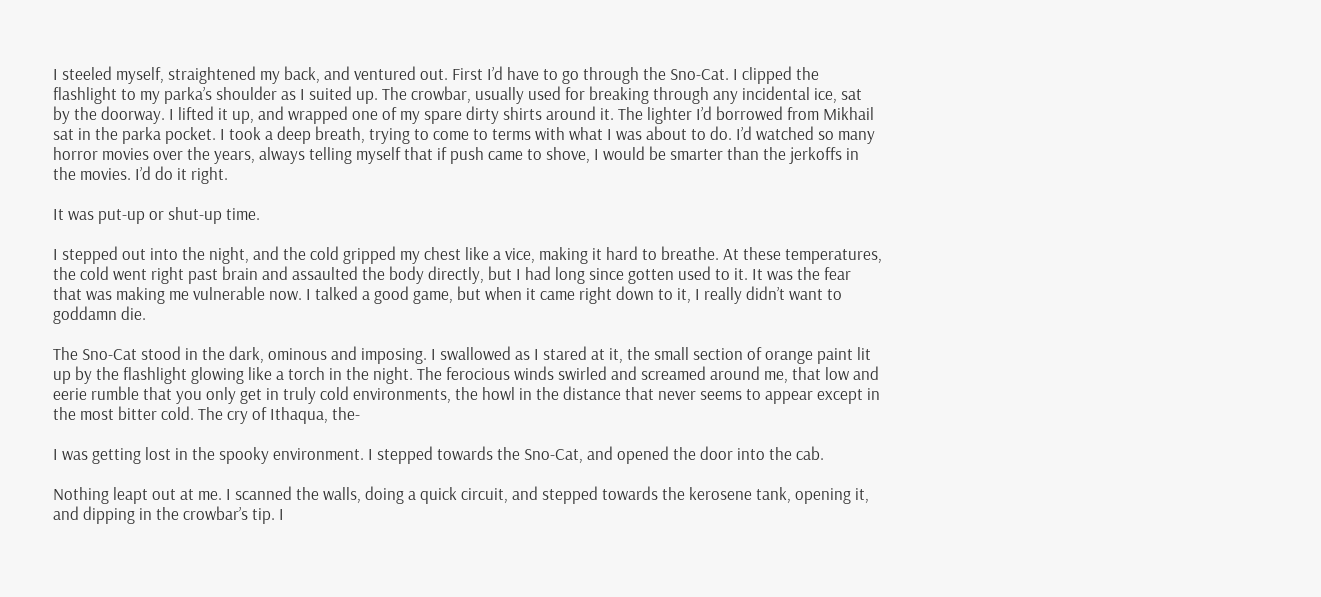I steeled myself, straightened my back, and ventured out. First I’d have to go through the Sno-Cat. I clipped the flashlight to my parka’s shoulder as I suited up. The crowbar, usually used for breaking through any incidental ice, sat by the doorway. I lifted it up, and wrapped one of my spare dirty shirts around it. The lighter I’d borrowed from Mikhail sat in the parka pocket. I took a deep breath, trying to come to terms with what I was about to do. I’d watched so many horror movies over the years, always telling myself that if push came to shove, I would be smarter than the jerkoffs in the movies. I’d do it right.

It was put-up or shut-up time.

I stepped out into the night, and the cold gripped my chest like a vice, making it hard to breathe. At these temperatures, the cold went right past brain and assaulted the body directly, but I had long since gotten used to it. It was the fear that was making me vulnerable now. I talked a good game, but when it came right down to it, I really didn’t want to goddamn die.

The Sno-Cat stood in the dark, ominous and imposing. I swallowed as I stared at it, the small section of orange paint lit up by the flashlight glowing like a torch in the night. The ferocious winds swirled and screamed around me, that low and eerie rumble that you only get in truly cold environments, the howl in the distance that never seems to appear except in the most bitter cold. The cry of Ithaqua, the-

I was getting lost in the spooky environment. I stepped towards the Sno-Cat, and opened the door into the cab.

Nothing leapt out at me. I scanned the walls, doing a quick circuit, and stepped towards the kerosene tank, opening it, and dipping in the crowbar’s tip. I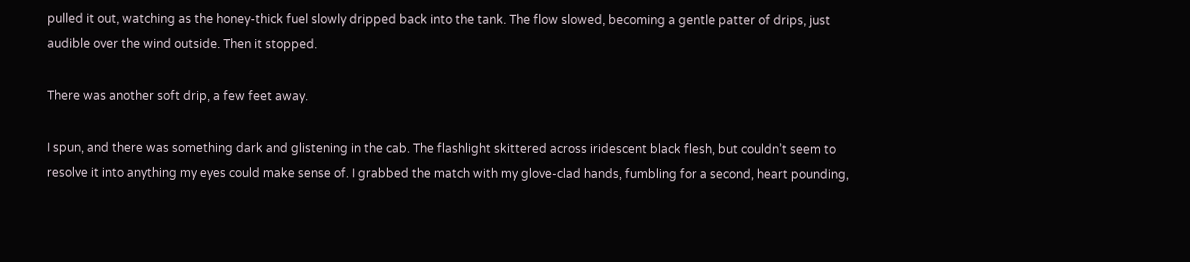pulled it out, watching as the honey-thick fuel slowly dripped back into the tank. The flow slowed, becoming a gentle patter of drips, just audible over the wind outside. Then it stopped.

There was another soft drip, a few feet away.

I spun, and there was something dark and glistening in the cab. The flashlight skittered across iridescent black flesh, but couldn’t seem to resolve it into anything my eyes could make sense of. I grabbed the match with my glove-clad hands, fumbling for a second, heart pounding,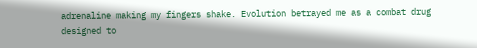adrenaline making my fingers shake. Evolution betrayed me as a combat drug designed to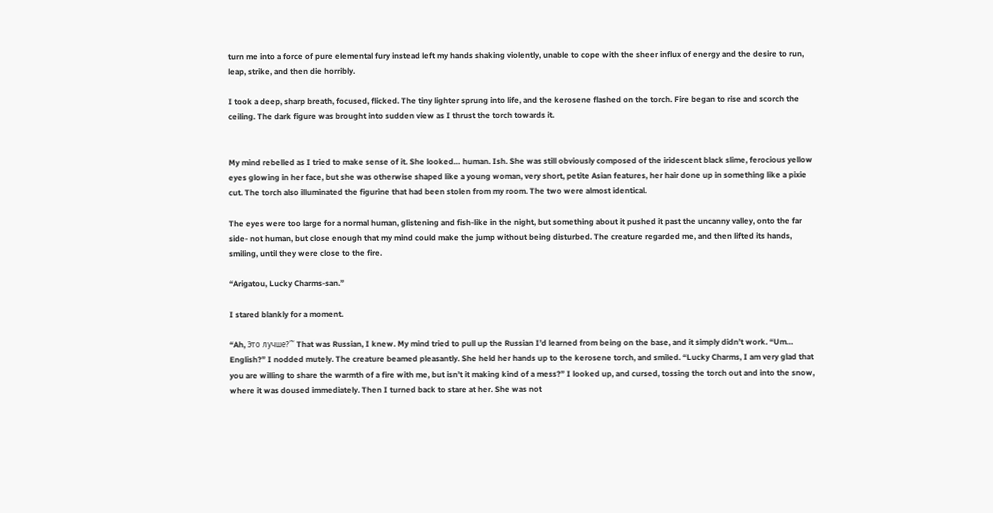turn me into a force of pure elemental fury instead left my hands shaking violently, unable to cope with the sheer influx of energy and the desire to run, leap, strike, and then die horribly.

I took a deep, sharp breath, focused, flicked. The tiny lighter sprung into life, and the kerosene flashed on the torch. Fire began to rise and scorch the ceiling. The dark figure was brought into sudden view as I thrust the torch towards it.


My mind rebelled as I tried to make sense of it. She looked… human. Ish. She was still obviously composed of the iridescent black slime, ferocious yellow eyes glowing in her face, but she was otherwise shaped like a young woman, very short, petite Asian features, her hair done up in something like a pixie cut. The torch also illuminated the figurine that had been stolen from my room. The two were almost identical.

The eyes were too large for a normal human, glistening and fish-like in the night, but something about it pushed it past the uncanny valley, onto the far side- not human, but close enough that my mind could make the jump without being disturbed. The creature regarded me, and then lifted its hands, smiling, until they were close to the fire.

“Arigatou, Lucky Charms-san.”

I stared blankly for a moment.

“Ah, Это лучше?”‘ That was Russian, I knew. My mind tried to pull up the Russian I’d learned from being on the base, and it simply didn’t work. “Um… English?” I nodded mutely. The creature beamed pleasantly. She held her hands up to the kerosene torch, and smiled. “Lucky Charms, I am very glad that you are willing to share the warmth of a fire with me, but isn’t it making kind of a mess?” I looked up, and cursed, tossing the torch out and into the snow, where it was doused immediately. Then I turned back to stare at her. She was not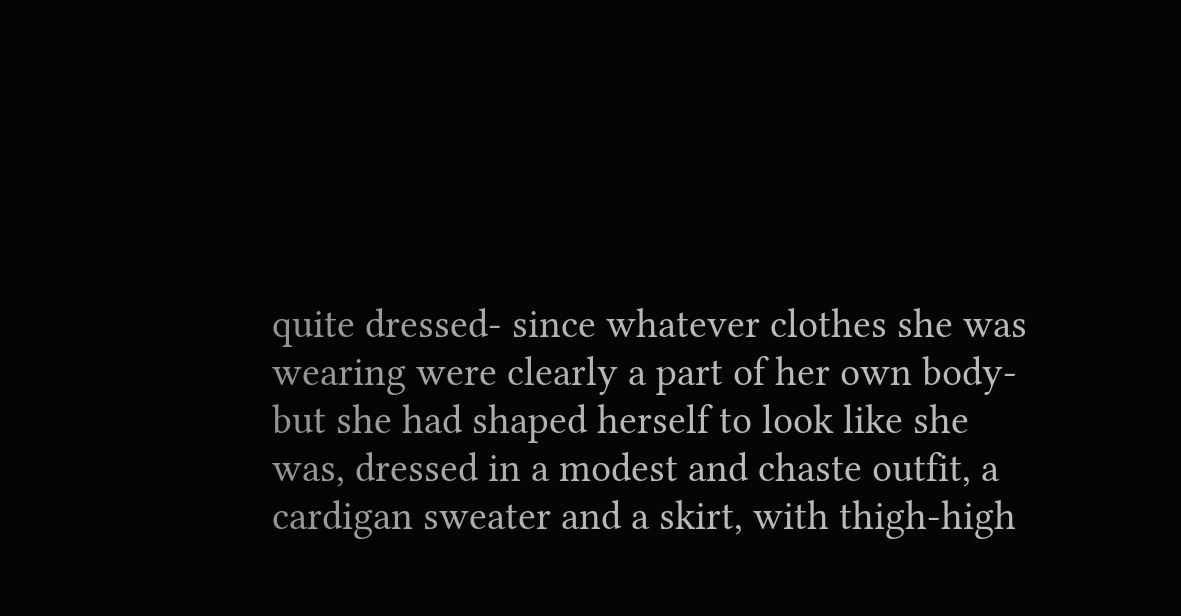quite dressed- since whatever clothes she was wearing were clearly a part of her own body- but she had shaped herself to look like she was, dressed in a modest and chaste outfit, a cardigan sweater and a skirt, with thigh-high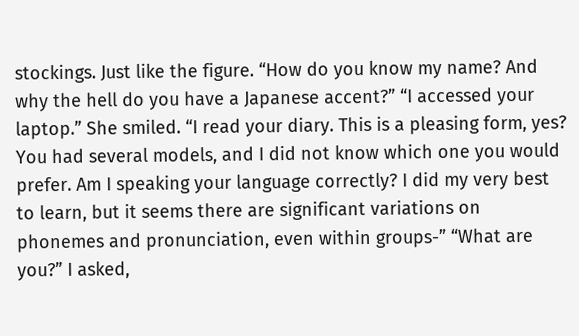stockings. Just like the figure. “How do you know my name? And why the hell do you have a Japanese accent?” “I accessed your laptop.” She smiled. “I read your diary. This is a pleasing form, yes? You had several models, and I did not know which one you would prefer. Am I speaking your language correctly? I did my very best to learn, but it seems there are significant variations on phonemes and pronunciation, even within groups-” “What are you?” I asked,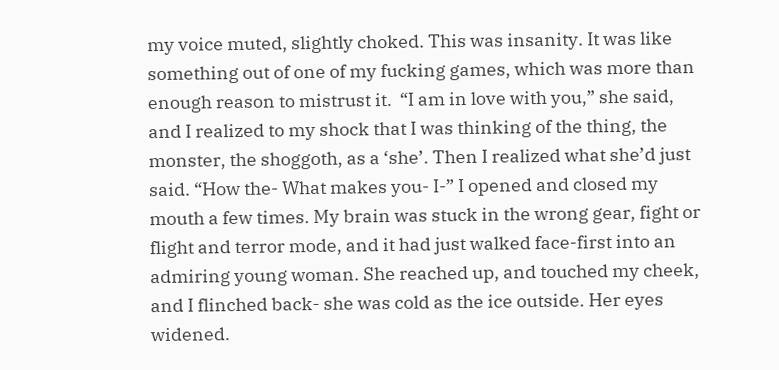my voice muted, slightly choked. This was insanity. It was like something out of one of my fucking games, which was more than enough reason to mistrust it.  “I am in love with you,” she said, and I realized to my shock that I was thinking of the thing, the monster, the shoggoth, as a ‘she’. Then I realized what she’d just said. “How the- What makes you- I-” I opened and closed my mouth a few times. My brain was stuck in the wrong gear, fight or flight and terror mode, and it had just walked face-first into an admiring young woman. She reached up, and touched my cheek, and I flinched back- she was cold as the ice outside. Her eyes widened.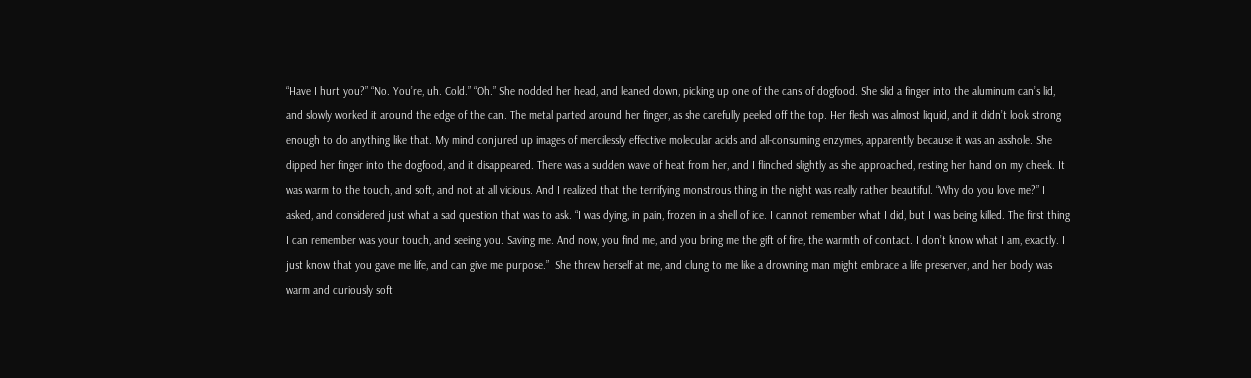“Have I hurt you?” “No. You’re, uh. Cold.” “Oh.” She nodded her head, and leaned down, picking up one of the cans of dogfood. She slid a finger into the aluminum can’s lid, and slowly worked it around the edge of the can. The metal parted around her finger, as she carefully peeled off the top. Her flesh was almost liquid, and it didn’t look strong enough to do anything like that. My mind conjured up images of mercilessly effective molecular acids and all-consuming enzymes, apparently because it was an asshole. She dipped her finger into the dogfood, and it disappeared. There was a sudden wave of heat from her, and I flinched slightly as she approached, resting her hand on my cheek. It was warm to the touch, and soft, and not at all vicious. And I realized that the terrifying monstrous thing in the night was really rather beautiful. “Why do you love me?” I asked, and considered just what a sad question that was to ask. “I was dying, in pain, frozen in a shell of ice. I cannot remember what I did, but I was being killed. The first thing I can remember was your touch, and seeing you. Saving me. And now, you find me, and you bring me the gift of fire, the warmth of contact. I don’t know what I am, exactly. I just know that you gave me life, and can give me purpose.”  She threw herself at me, and clung to me like a drowning man might embrace a life preserver, and her body was warm and curiously soft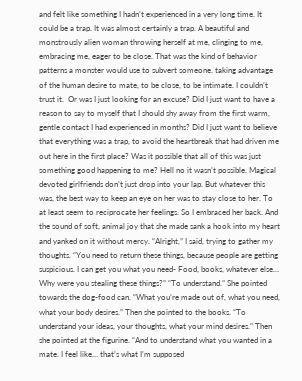and felt like something I hadn’t experienced in a very long time. It could be a trap. It was almost certainly a trap. A beautiful and monstrously alien woman throwing herself at me, clinging to me, embracing me, eager to be close. That was the kind of behavior patterns a monster would use to subvert someone. taking advantage of the human desire to mate, to be close, to be intimate. I couldn’t trust it.  Or was I just looking for an excuse? Did I just want to have a reason to say to myself that I should shy away from the first warm, gentle contact I had experienced in months? Did I just want to believe that everything was a trap, to avoid the heartbreak that had driven me out here in the first place? Was it possible that all of this was just something good happening to me? Hell no it wasn’t possible. Magical devoted girlfriends don’t just drop into your lap. But whatever this was, the best way to keep an eye on her was to stay close to her. To at least seem to reciprocate her feelings. So I embraced her back. And the sound of soft, animal joy that she made sank a hook into my heart and yanked on it without mercy. “Alright,” I said, trying to gather my thoughts. “You need to return these things, because people are getting suspicious. I can get you what you need- Food, books, whatever else… Why were you stealing these things?” “To understand.” She pointed towards the dog-food can. “What you’re made out of, what you need, what your body desires.” Then she pointed to the books. “To understand your ideas, your thoughts, what your mind desires.” Then she pointed at the figurine. “And to understand what you wanted in a mate. I feel like… that’s what I’m supposed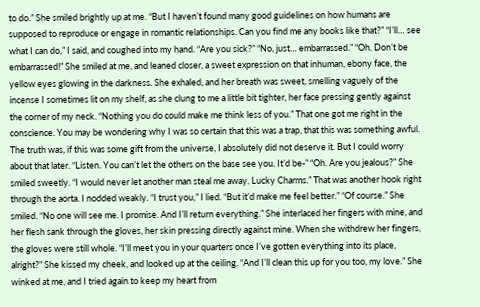to do.” She smiled brightly up at me. “But I haven’t found many good guidelines on how humans are supposed to reproduce or engage in romantic relationships. Can you find me any books like that?” “I’ll… see what I can do,” I said, and coughed into my hand. “Are you sick?” “No, just… embarrassed.” “Oh. Don’t be embarrassed!” She smiled at me, and leaned closer, a sweet expression on that inhuman, ebony face, the yellow eyes glowing in the darkness. She exhaled, and her breath was sweet, smelling vaguely of the incense I sometimes lit on my shelf, as she clung to me a little bit tighter, her face pressing gently against the corner of my neck. “Nothing you do could make me think less of you.” That one got me right in the conscience. You may be wondering why I was so certain that this was a trap, that this was something awful. The truth was, if this was some gift from the universe, I absolutely did not deserve it. But I could worry about that later. “Listen. You can’t let the others on the base see you. It’d be-” “Oh. Are you jealous?” She smiled sweetly. “I would never let another man steal me away, Lucky Charms.” That was another hook right through the aorta. I nodded weakly. “I trust you,” I lied. “But it’d make me feel better.” “Of course.” She smiled. “No one will see me. I promise. And I’ll return everything.” She interlaced her fingers with mine, and her flesh sank through the gloves, her skin pressing directly against mine. When she withdrew her fingers, the gloves were still whole. “I’ll meet you in your quarters once I’ve gotten everything into its place, alright?” She kissed my cheek, and looked up at the ceiling. “And I’ll clean this up for you too, my love.” She winked at me, and I tried again to keep my heart from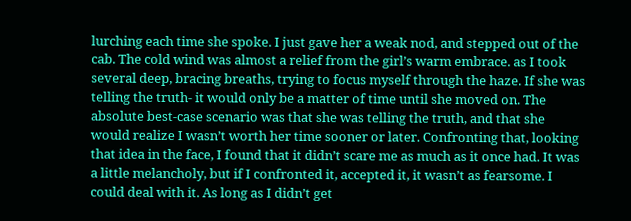lurching each time she spoke. I just gave her a weak nod, and stepped out of the cab. The cold wind was almost a relief from the girl’s warm embrace. as I took several deep, bracing breaths, trying to focus myself through the haze. If she was telling the truth- it would only be a matter of time until she moved on. The absolute best-case scenario was that she was telling the truth, and that she would realize I wasn’t worth her time sooner or later. Confronting that, looking that idea in the face, I found that it didn’t scare me as much as it once had. It was a little melancholy, but if I confronted it, accepted it, it wasn’t as fearsome. I could deal with it. As long as I didn’t get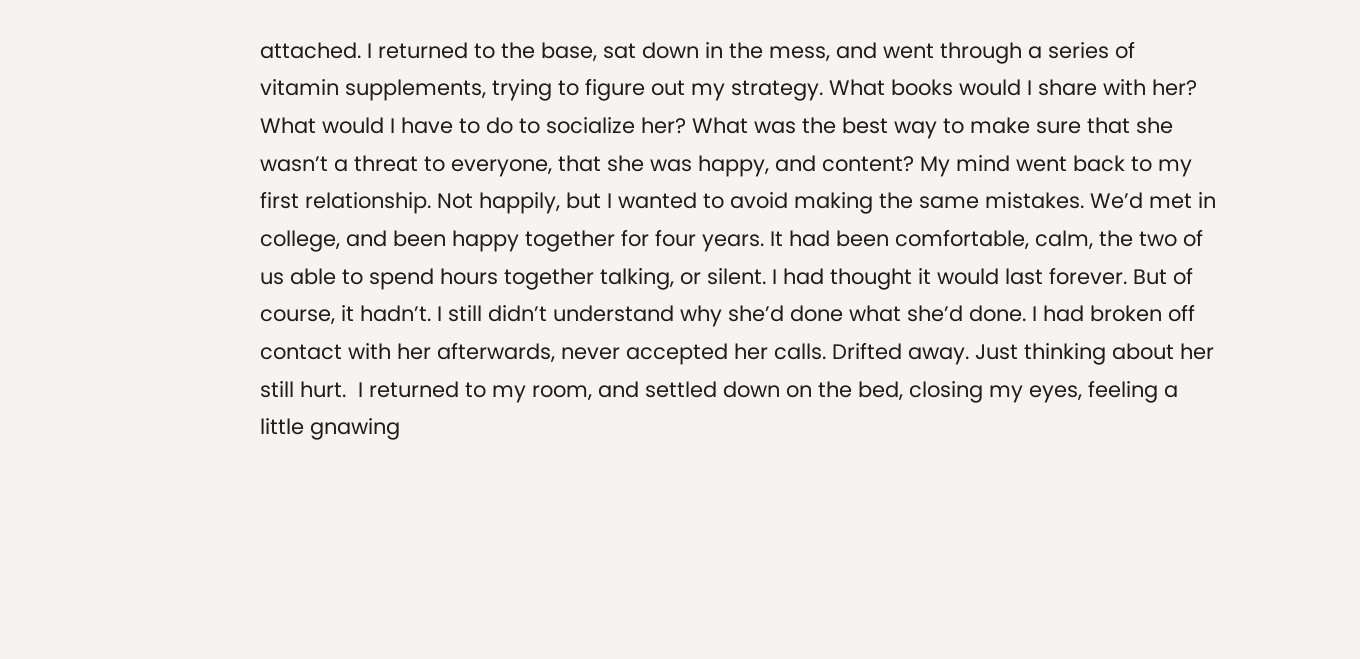attached. I returned to the base, sat down in the mess, and went through a series of vitamin supplements, trying to figure out my strategy. What books would I share with her? What would I have to do to socialize her? What was the best way to make sure that she wasn’t a threat to everyone, that she was happy, and content? My mind went back to my first relationship. Not happily, but I wanted to avoid making the same mistakes. We’d met in college, and been happy together for four years. It had been comfortable, calm, the two of us able to spend hours together talking, or silent. I had thought it would last forever. But of course, it hadn’t. I still didn’t understand why she’d done what she’d done. I had broken off contact with her afterwards, never accepted her calls. Drifted away. Just thinking about her still hurt.  I returned to my room, and settled down on the bed, closing my eyes, feeling a little gnawing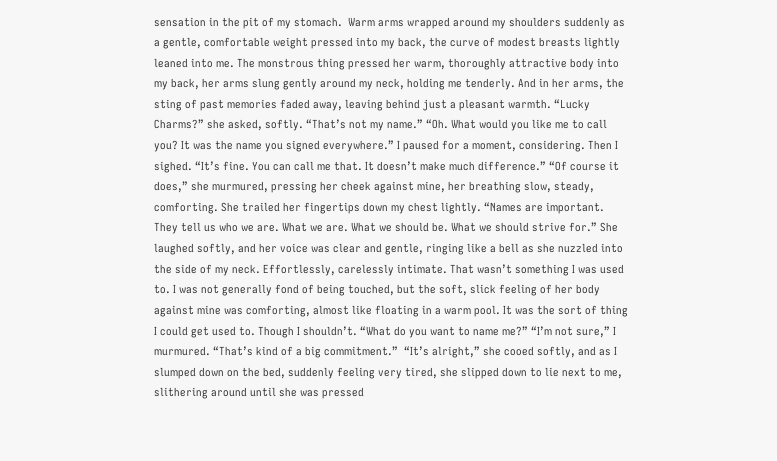sensation in the pit of my stomach.  Warm arms wrapped around my shoulders suddenly as a gentle, comfortable weight pressed into my back, the curve of modest breasts lightly leaned into me. The monstrous thing pressed her warm, thoroughly attractive body into my back, her arms slung gently around my neck, holding me tenderly. And in her arms, the sting of past memories faded away, leaving behind just a pleasant warmth. “Lucky Charms?” she asked, softly. “That’s not my name.” “Oh. What would you like me to call you? It was the name you signed everywhere.” I paused for a moment, considering. Then I sighed. “It’s fine. You can call me that. It doesn’t make much difference.” “Of course it does,” she murmured, pressing her cheek against mine, her breathing slow, steady, comforting. She trailed her fingertips down my chest lightly. “Names are important. They tell us who we are. What we are. What we should be. What we should strive for.” She laughed softly, and her voice was clear and gentle, ringing like a bell as she nuzzled into the side of my neck. Effortlessly, carelessly intimate. That wasn’t something I was used to. I was not generally fond of being touched, but the soft, slick feeling of her body against mine was comforting, almost like floating in a warm pool. It was the sort of thing I could get used to. Though I shouldn’t. “What do you want to name me?” “I’m not sure,” I murmured. “That’s kind of a big commitment.”  “It’s alright,” she cooed softly, and as I slumped down on the bed, suddenly feeling very tired, she slipped down to lie next to me, slithering around until she was pressed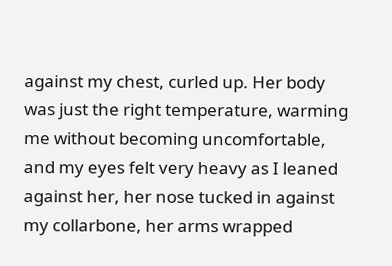against my chest, curled up. Her body was just the right temperature, warming me without becoming uncomfortable, and my eyes felt very heavy as I leaned against her, her nose tucked in against my collarbone, her arms wrapped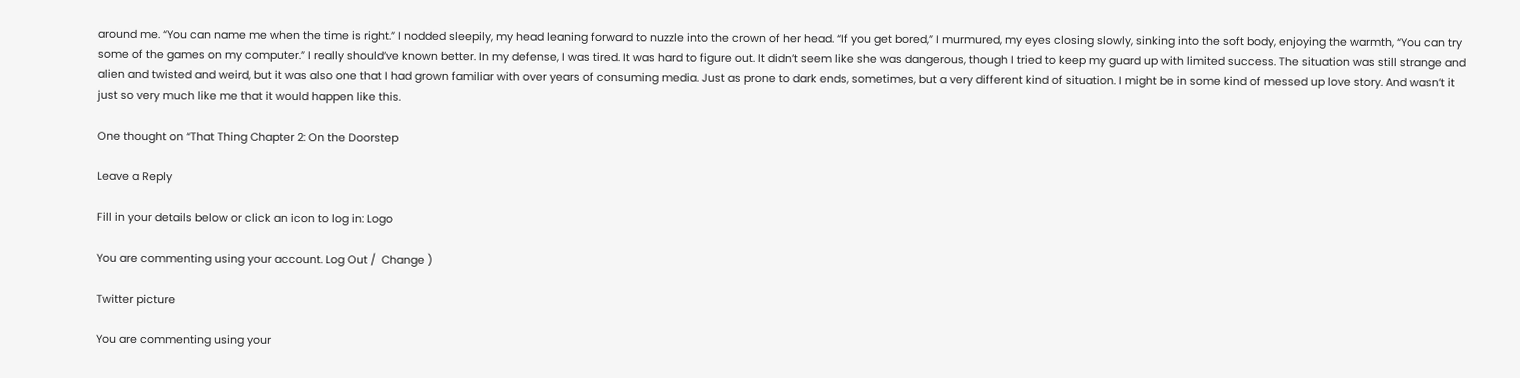around me. “You can name me when the time is right.” I nodded sleepily, my head leaning forward to nuzzle into the crown of her head. “If you get bored,” I murmured, my eyes closing slowly, sinking into the soft body, enjoying the warmth, “You can try some of the games on my computer.” I really should’ve known better. In my defense, I was tired. It was hard to figure out. It didn’t seem like she was dangerous, though I tried to keep my guard up with limited success. The situation was still strange and alien and twisted and weird, but it was also one that I had grown familiar with over years of consuming media. Just as prone to dark ends, sometimes, but a very different kind of situation. I might be in some kind of messed up love story. And wasn’t it just so very much like me that it would happen like this.

One thought on “That Thing Chapter 2: On the Doorstep

Leave a Reply

Fill in your details below or click an icon to log in: Logo

You are commenting using your account. Log Out /  Change )

Twitter picture

You are commenting using your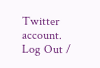Twitter account. Log Out /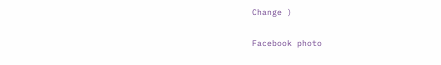Change )

Facebook photo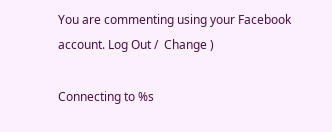You are commenting using your Facebook account. Log Out /  Change )

Connecting to %s